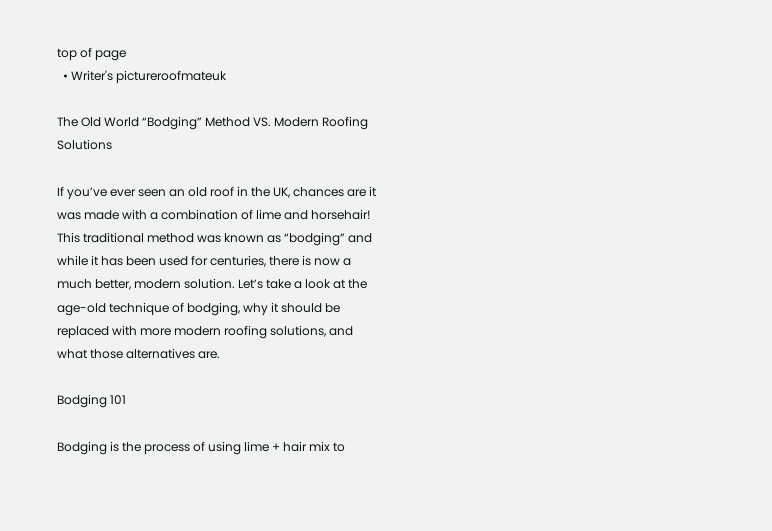top of page
  • Writer's pictureroofmateuk

The Old World “Bodging” Method VS. Modern Roofing Solutions

If you’ve ever seen an old roof in the UK, chances are it was made with a combination of lime and horsehair! This traditional method was known as “bodging” and while it has been used for centuries, there is now a much better, modern solution. Let’s take a look at the age-old technique of bodging, why it should be replaced with more modern roofing solutions, and what those alternatives are.

Bodging 101

Bodging is the process of using lime + hair mix to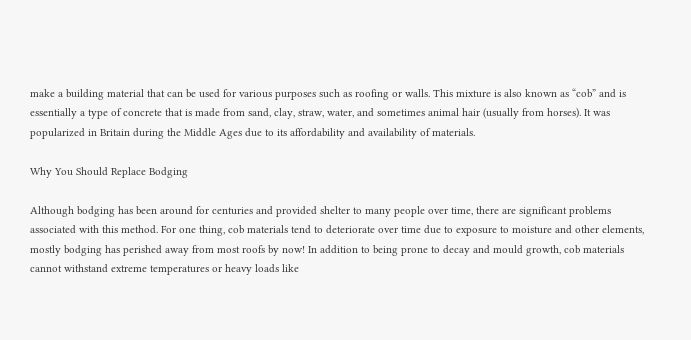make a building material that can be used for various purposes such as roofing or walls. This mixture is also known as “cob” and is essentially a type of concrete that is made from sand, clay, straw, water, and sometimes animal hair (usually from horses). It was popularized in Britain during the Middle Ages due to its affordability and availability of materials.

Why You Should Replace Bodging

Although bodging has been around for centuries and provided shelter to many people over time, there are significant problems associated with this method. For one thing, cob materials tend to deteriorate over time due to exposure to moisture and other elements, mostly bodging has perished away from most roofs by now! In addition to being prone to decay and mould growth, cob materials cannot withstand extreme temperatures or heavy loads like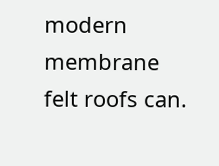modern membrane felt roofs can.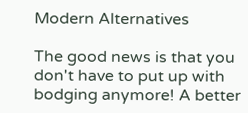Modern Alternatives

The good news is that you don't have to put up with bodging anymore! A better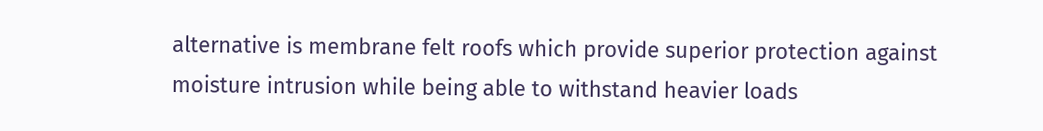alternative is membrane felt roofs which provide superior protection against moisture intrusion while being able to withstand heavier loads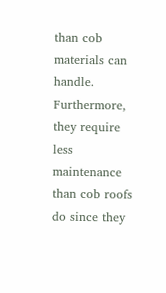than cob materials can handle. Furthermore, they require less maintenance than cob roofs do since they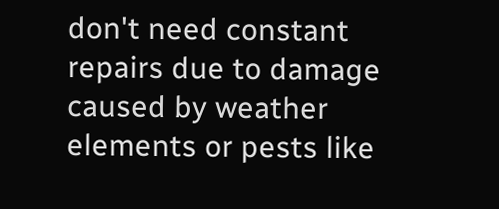don't need constant repairs due to damage caused by weather elements or pests like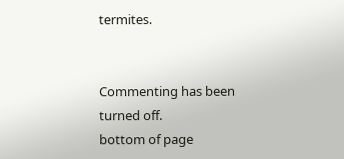termites.


Commenting has been turned off.
bottom of page